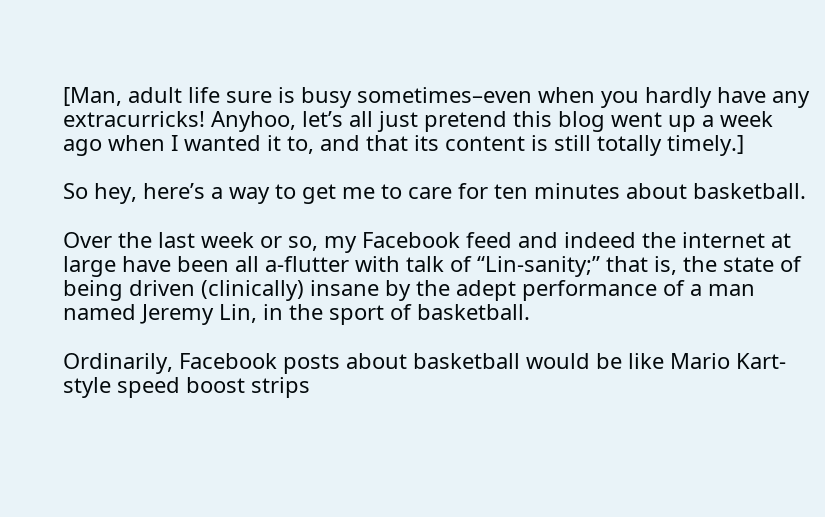[Man, adult life sure is busy sometimes–even when you hardly have any extracurricks! Anyhoo, let’s all just pretend this blog went up a week ago when I wanted it to, and that its content is still totally timely.]

So hey, here’s a way to get me to care for ten minutes about basketball.

Over the last week or so, my Facebook feed and indeed the internet at large have been all a-flutter with talk of “Lin-sanity;” that is, the state of being driven (clinically) insane by the adept performance of a man named Jeremy Lin, in the sport of basketball.

Ordinarily, Facebook posts about basketball would be like Mario Kart-style speed boost strips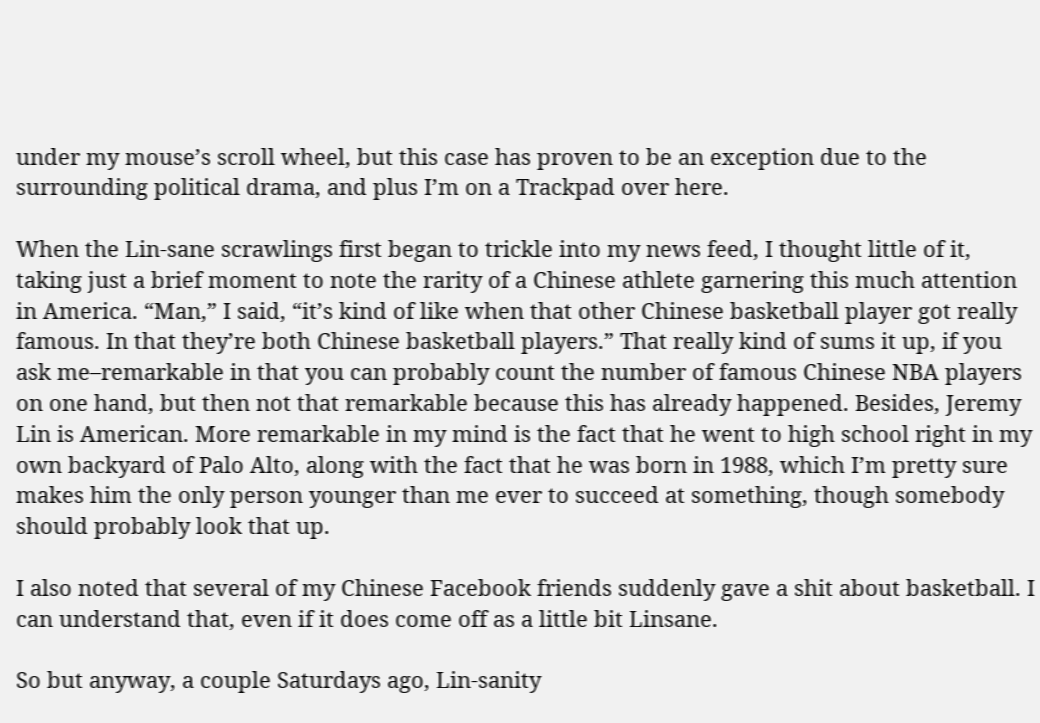under my mouse’s scroll wheel, but this case has proven to be an exception due to the surrounding political drama, and plus I’m on a Trackpad over here.

When the Lin-sane scrawlings first began to trickle into my news feed, I thought little of it, taking just a brief moment to note the rarity of a Chinese athlete garnering this much attention in America. “Man,” I said, “it’s kind of like when that other Chinese basketball player got really famous. In that they’re both Chinese basketball players.” That really kind of sums it up, if you ask me–remarkable in that you can probably count the number of famous Chinese NBA players on one hand, but then not that remarkable because this has already happened. Besides, Jeremy Lin is American. More remarkable in my mind is the fact that he went to high school right in my own backyard of Palo Alto, along with the fact that he was born in 1988, which I’m pretty sure makes him the only person younger than me ever to succeed at something, though somebody should probably look that up.

I also noted that several of my Chinese Facebook friends suddenly gave a shit about basketball. I can understand that, even if it does come off as a little bit Linsane.

So but anyway, a couple Saturdays ago, Lin-sanity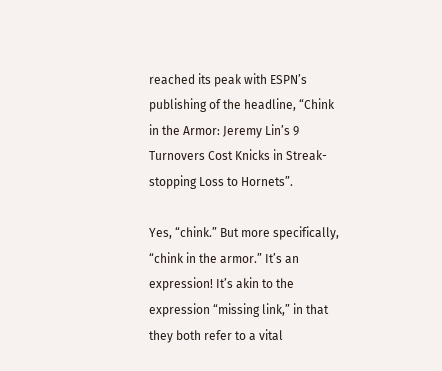reached its peak with ESPN’s publishing of the headline, “Chink in the Armor: Jeremy Lin’s 9 Turnovers Cost Knicks in Streak-stopping Loss to Hornets”.

Yes, “chink.” But more specifically, “chink in the armor.” It’s an expression! It’s akin to the expression “missing link,” in that they both refer to a vital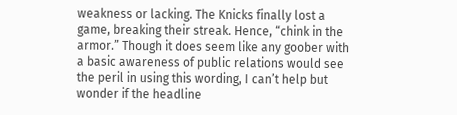weakness or lacking. The Knicks finally lost a game, breaking their streak. Hence, “chink in the armor.” Though it does seem like any goober with a basic awareness of public relations would see the peril in using this wording, I can’t help but wonder if the headline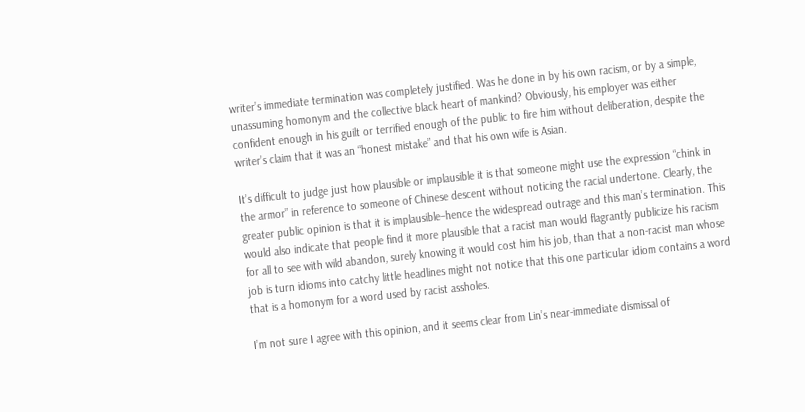writer’s immediate termination was completely justified. Was he done in by his own racism, or by a simple, unassuming homonym and the collective black heart of mankind? Obviously, his employer was either confident enough in his guilt or terrified enough of the public to fire him without deliberation, despite the writer’s claim that it was an “honest mistake” and that his own wife is Asian.

It’s difficult to judge just how plausible or implausible it is that someone might use the expression “chink in the armor” in reference to someone of Chinese descent without noticing the racial undertone. Clearly, the greater public opinion is that it is implausible–hence the widespread outrage and this man’s termination. This would also indicate that people find it more plausible that a racist man would flagrantly publicize his racism for all to see with wild abandon, surely knowing it would cost him his job, than that a non-racist man whose job is turn idioms into catchy little headlines might not notice that this one particular idiom contains a word that is a homonym for a word used by racist assholes.

I’m not sure I agree with this opinion, and it seems clear from Lin’s near-immediate dismissal of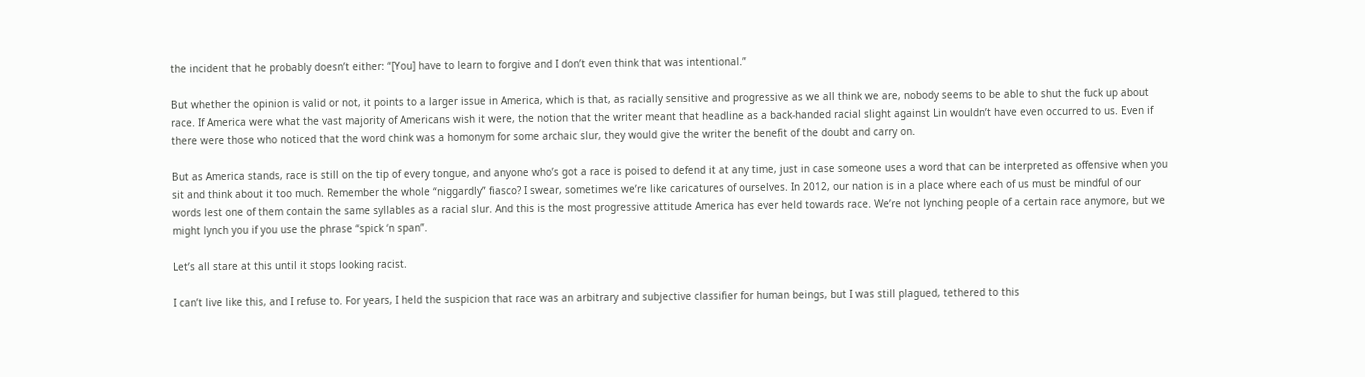the incident that he probably doesn’t either: “[You] have to learn to forgive and I don’t even think that was intentional.”

But whether the opinion is valid or not, it points to a larger issue in America, which is that, as racially sensitive and progressive as we all think we are, nobody seems to be able to shut the fuck up about race. If America were what the vast majority of Americans wish it were, the notion that the writer meant that headline as a back-handed racial slight against Lin wouldn’t have even occurred to us. Even if there were those who noticed that the word chink was a homonym for some archaic slur, they would give the writer the benefit of the doubt and carry on.

But as America stands, race is still on the tip of every tongue, and anyone who’s got a race is poised to defend it at any time, just in case someone uses a word that can be interpreted as offensive when you sit and think about it too much. Remember the whole “niggardly” fiasco? I swear, sometimes we’re like caricatures of ourselves. In 2012, our nation is in a place where each of us must be mindful of our words lest one of them contain the same syllables as a racial slur. And this is the most progressive attitude America has ever held towards race. We’re not lynching people of a certain race anymore, but we might lynch you if you use the phrase “spick ‘n span”.

Let’s all stare at this until it stops looking racist.

I can’t live like this, and I refuse to. For years, I held the suspicion that race was an arbitrary and subjective classifier for human beings, but I was still plagued, tethered to this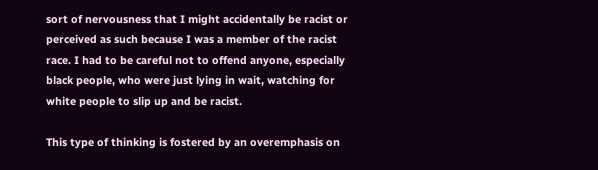sort of nervousness that I might accidentally be racist or perceived as such because I was a member of the racist race. I had to be careful not to offend anyone, especially black people, who were just lying in wait, watching for white people to slip up and be racist.

This type of thinking is fostered by an overemphasis on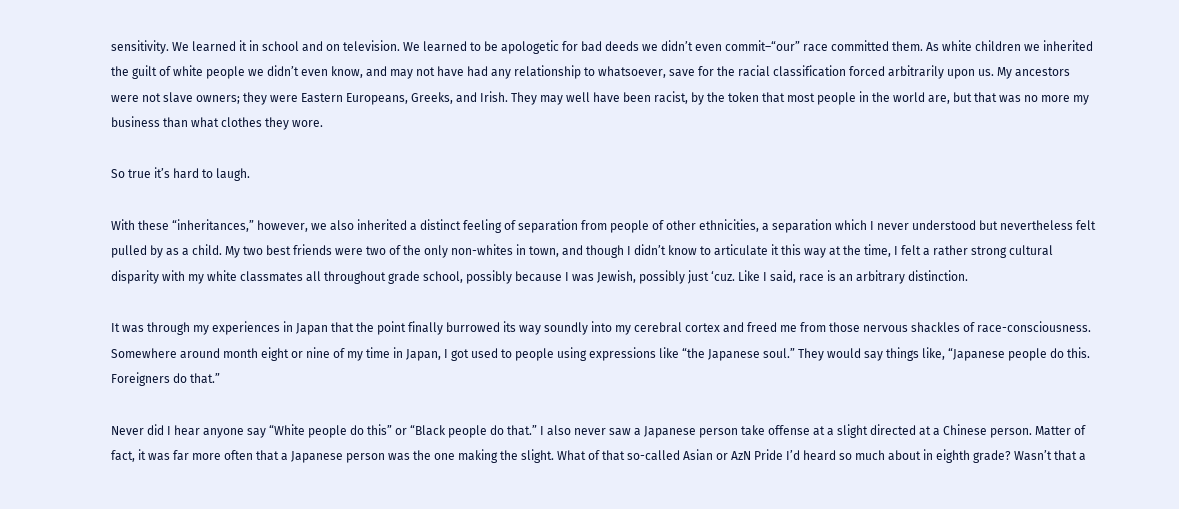sensitivity. We learned it in school and on television. We learned to be apologetic for bad deeds we didn’t even commit–“our” race committed them. As white children we inherited the guilt of white people we didn’t even know, and may not have had any relationship to whatsoever, save for the racial classification forced arbitrarily upon us. My ancestors were not slave owners; they were Eastern Europeans, Greeks, and Irish. They may well have been racist, by the token that most people in the world are, but that was no more my business than what clothes they wore.

So true it’s hard to laugh.

With these “inheritances,” however, we also inherited a distinct feeling of separation from people of other ethnicities, a separation which I never understood but nevertheless felt pulled by as a child. My two best friends were two of the only non-whites in town, and though I didn’t know to articulate it this way at the time, I felt a rather strong cultural disparity with my white classmates all throughout grade school, possibly because I was Jewish, possibly just ‘cuz. Like I said, race is an arbitrary distinction.

It was through my experiences in Japan that the point finally burrowed its way soundly into my cerebral cortex and freed me from those nervous shackles of race-consciousness. Somewhere around month eight or nine of my time in Japan, I got used to people using expressions like “the Japanese soul.” They would say things like, “Japanese people do this. Foreigners do that.”

Never did I hear anyone say “White people do this” or “Black people do that.” I also never saw a Japanese person take offense at a slight directed at a Chinese person. Matter of fact, it was far more often that a Japanese person was the one making the slight. What of that so-called Asian or AzN Pride I’d heard so much about in eighth grade? Wasn’t that a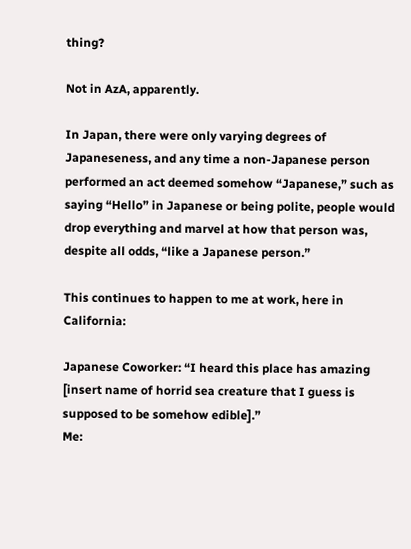thing?

Not in AzA, apparently.

In Japan, there were only varying degrees of Japaneseness, and any time a non-Japanese person performed an act deemed somehow “Japanese,” such as saying “Hello” in Japanese or being polite, people would drop everything and marvel at how that person was, despite all odds, “like a Japanese person.”

This continues to happen to me at work, here in California:

Japanese Coworker: “I heard this place has amazing [insert name of horrid sea creature that I guess is supposed to be somehow edible].”
Me: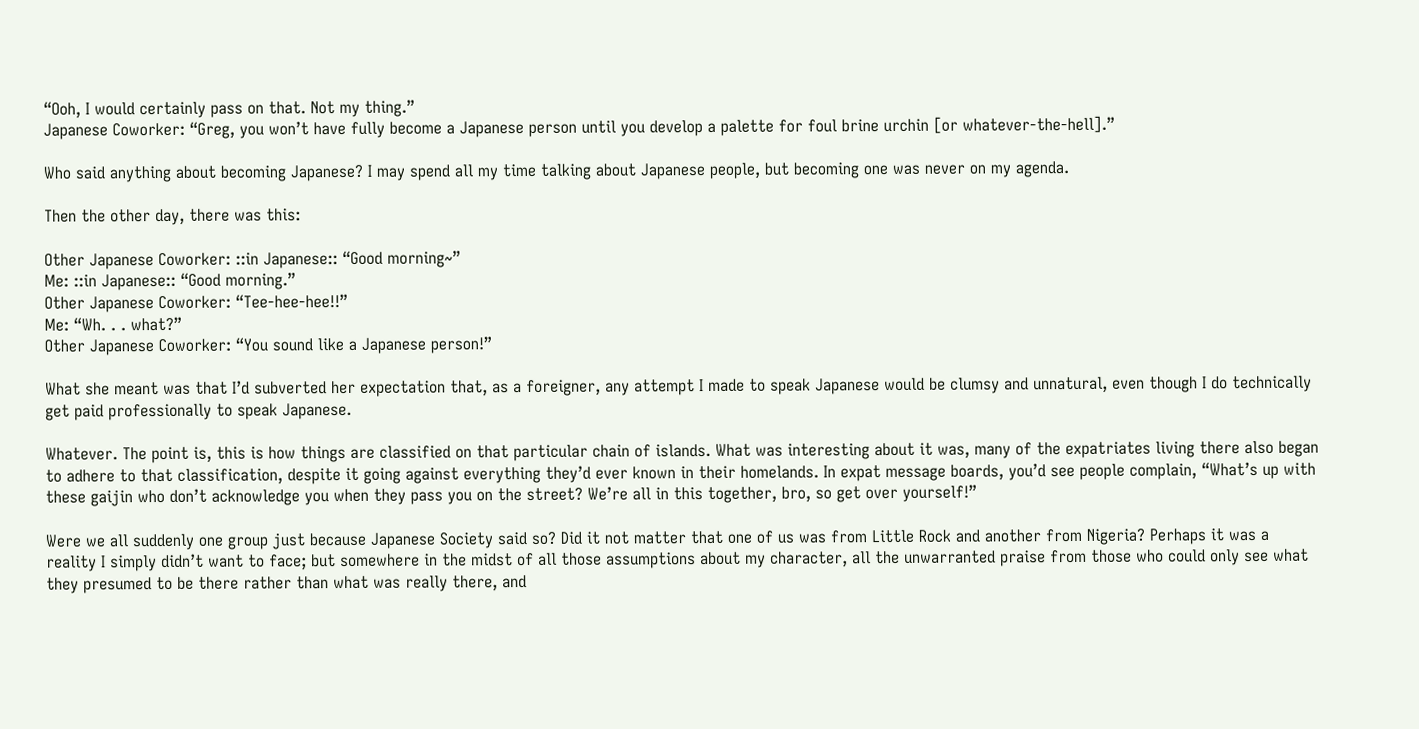“Ooh, I would certainly pass on that. Not my thing.”
Japanese Coworker: “Greg, you won’t have fully become a Japanese person until you develop a palette for foul brine urchin [or whatever-the-hell].”

Who said anything about becoming Japanese? I may spend all my time talking about Japanese people, but becoming one was never on my agenda.

Then the other day, there was this:

Other Japanese Coworker: ::in Japanese:: “Good morning~”
Me: ::in Japanese:: “Good morning.”
Other Japanese Coworker: “Tee-hee-hee!!”
Me: “Wh. . . what?”
Other Japanese Coworker: “You sound like a Japanese person!”

What she meant was that I’d subverted her expectation that, as a foreigner, any attempt I made to speak Japanese would be clumsy and unnatural, even though I do technically get paid professionally to speak Japanese.

Whatever. The point is, this is how things are classified on that particular chain of islands. What was interesting about it was, many of the expatriates living there also began to adhere to that classification, despite it going against everything they’d ever known in their homelands. In expat message boards, you’d see people complain, “What’s up with these gaijin who don’t acknowledge you when they pass you on the street? We’re all in this together, bro, so get over yourself!”

Were we all suddenly one group just because Japanese Society said so? Did it not matter that one of us was from Little Rock and another from Nigeria? Perhaps it was a reality I simply didn’t want to face; but somewhere in the midst of all those assumptions about my character, all the unwarranted praise from those who could only see what they presumed to be there rather than what was really there, and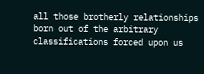all those brotherly relationships born out of the arbitrary classifications forced upon us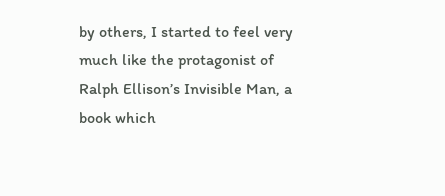by others, I started to feel very much like the protagonist of Ralph Ellison’s Invisible Man, a book which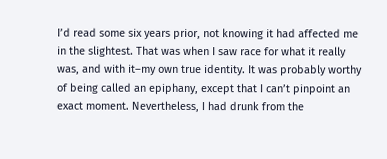I’d read some six years prior, not knowing it had affected me in the slightest. That was when I saw race for what it really was, and with it–my own true identity. It was probably worthy of being called an epiphany, except that I can’t pinpoint an exact moment. Nevertheless, I had drunk from the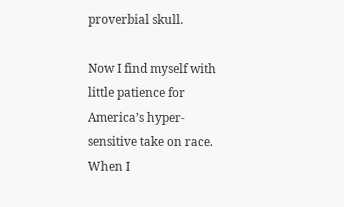proverbial skull.

Now I find myself with little patience for America’s hyper-sensitive take on race. When I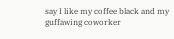say I like my coffee black and my guffawing coworker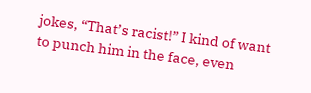jokes, “That’s racist!” I kind of want to punch him in the face, even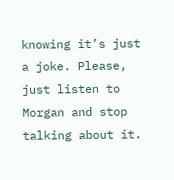knowing it’s just a joke. Please, just listen to Morgan and stop talking about it.